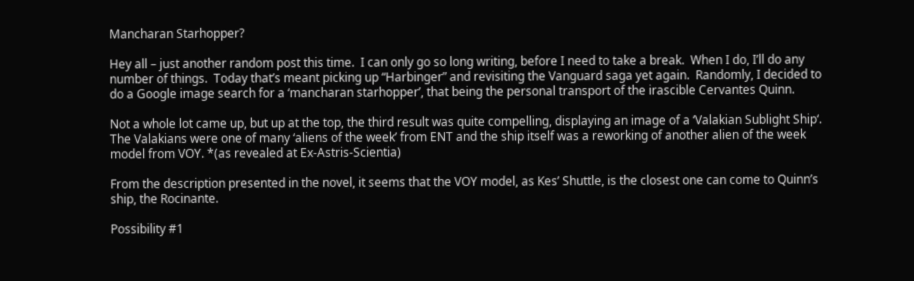Mancharan Starhopper?

Hey all – just another random post this time.  I can only go so long writing, before I need to take a break.  When I do, I’ll do any number of things.  Today that’s meant picking up “Harbinger” and revisiting the Vanguard saga yet again.  Randomly, I decided to do a Google image search for a ‘mancharan starhopper’, that being the personal transport of the irascible Cervantes Quinn.

Not a whole lot came up, but up at the top, the third result was quite compelling, displaying an image of a ‘Valakian Sublight Ship‘.  The Valakians were one of many ‘aliens of the week’ from ENT and the ship itself was a reworking of another alien of the week model from VOY. *(as revealed at Ex-Astris-Scientia)

From the description presented in the novel, it seems that the VOY model, as Kes’ Shuttle, is the closest one can come to Quinn’s ship, the Rocinante.

Possibility #1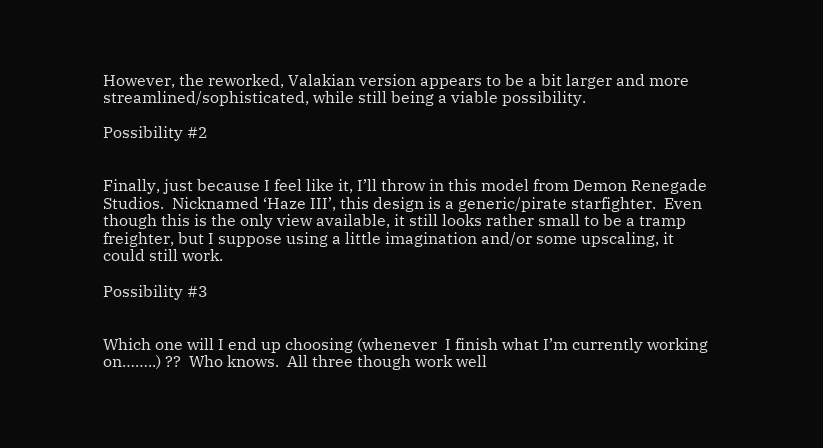However, the reworked, Valakian version appears to be a bit larger and more streamlined/sophisticated, while still being a viable possibility.

Possibility #2


Finally, just because I feel like it, I’ll throw in this model from Demon Renegade Studios.  Nicknamed ‘Haze III’, this design is a generic/pirate starfighter.  Even though this is the only view available, it still looks rather small to be a tramp freighter, but I suppose using a little imagination and/or some upscaling, it could still work.

Possibility #3


Which one will I end up choosing (whenever  I finish what I’m currently working on……..) ??  Who knows.  All three though work well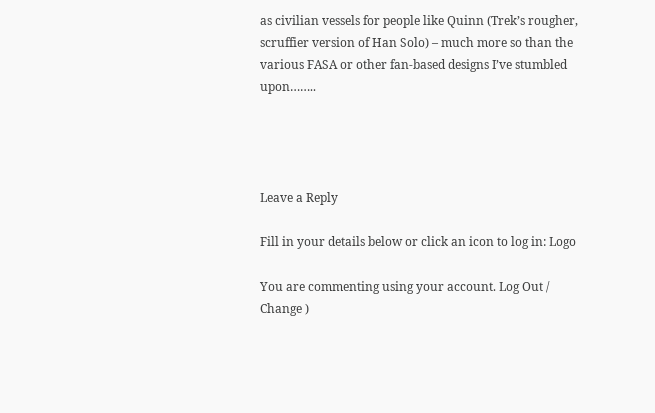as civilian vessels for people like Quinn (Trek’s rougher, scruffier version of Han Solo) – much more so than the various FASA or other fan-based designs I’ve stumbled upon……..




Leave a Reply

Fill in your details below or click an icon to log in: Logo

You are commenting using your account. Log Out /  Change )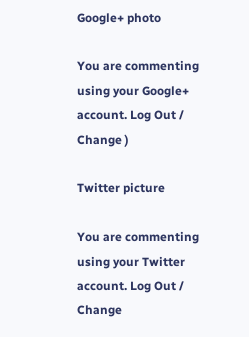Google+ photo

You are commenting using your Google+ account. Log Out /  Change )

Twitter picture

You are commenting using your Twitter account. Log Out /  Change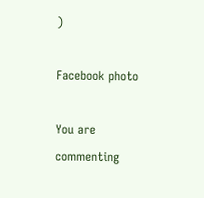)

Facebook photo

You are commenting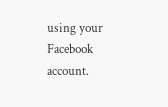using your Facebook account.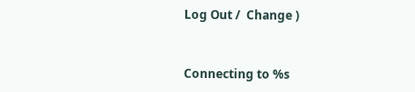Log Out /  Change )


Connecting to %s